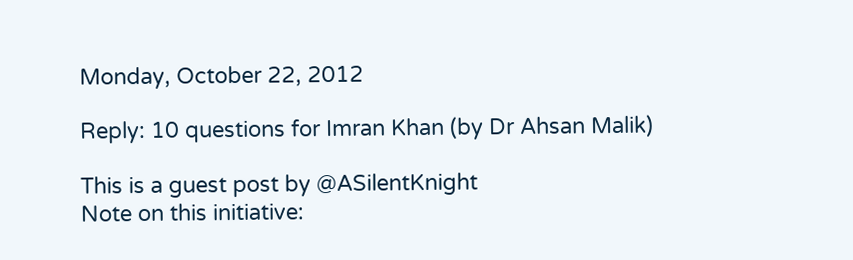Monday, October 22, 2012

Reply: 10 questions for Imran Khan (by Dr Ahsan Malik)

This is a guest post by @ASilentKnight
Note on this initiative: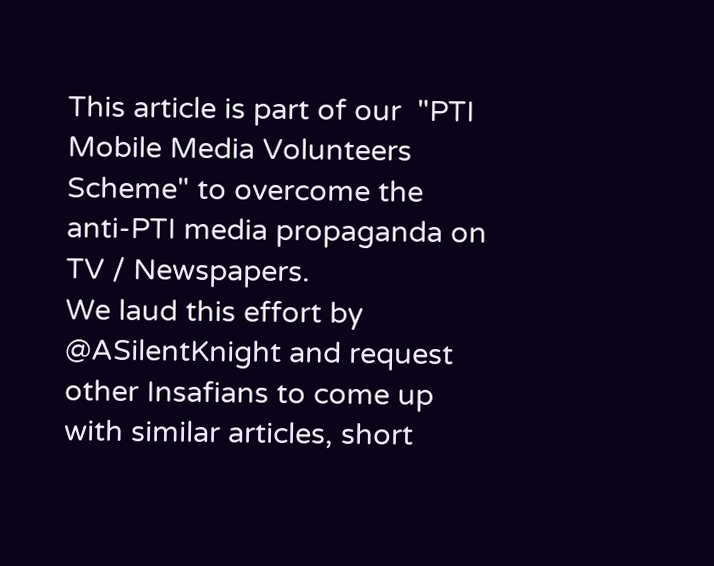This article is part of our  "PTI Mobile Media Volunteers Scheme" to overcome the anti-PTI media propaganda on TV / Newspapers.
We laud this effort by @ASilentKnight and request other Insafians to come up with similar articles, short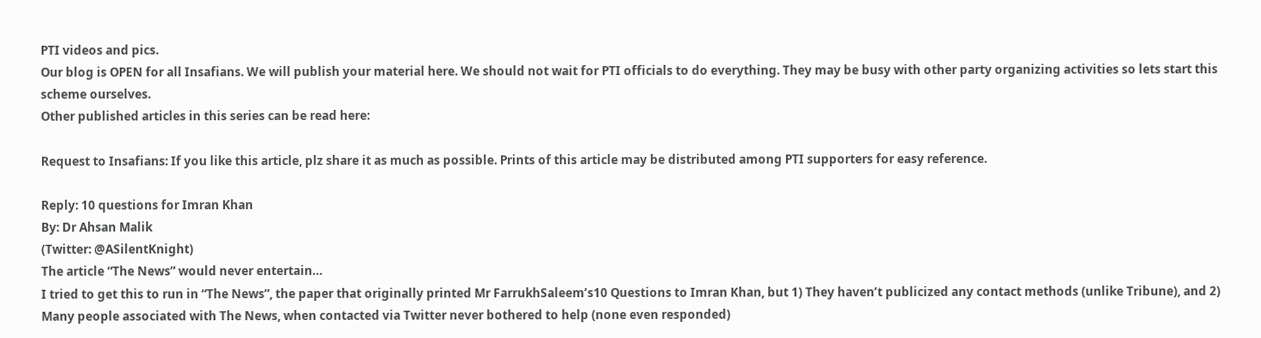PTI videos and pics.
Our blog is OPEN for all Insafians. We will publish your material here. We should not wait for PTI officials to do everything. They may be busy with other party organizing activities so lets start this scheme ourselves.
Other published articles in this series can be read here:

Request to Insafians: If you like this article, plz share it as much as possible. Prints of this article may be distributed among PTI supporters for easy reference.

Reply: 10 questions for Imran Khan
By: Dr Ahsan Malik
(Twitter: @ASilentKnight)
The article “The News” would never entertain…
I tried to get this to run in “The News”, the paper that originally printed Mr FarrukhSaleem’s10 Questions to Imran Khan, but 1) They haven’t publicized any contact methods (unlike Tribune), and 2) Many people associated with The News, when contacted via Twitter never bothered to help (none even responded)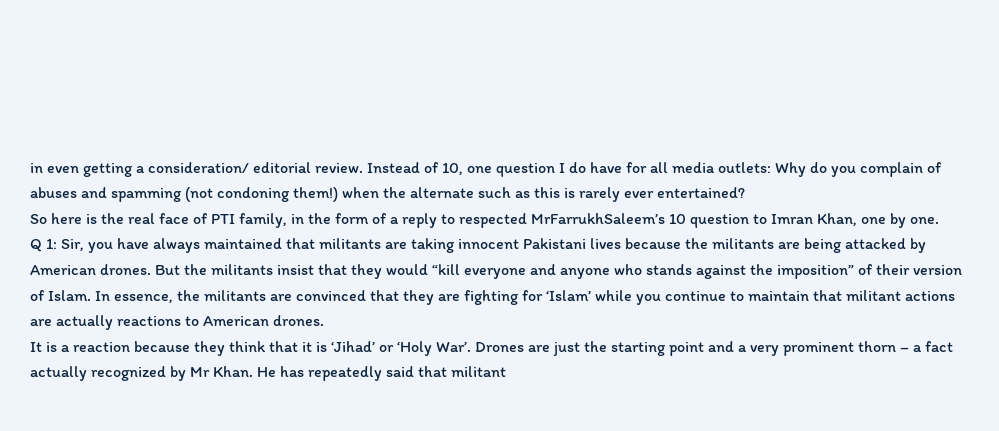in even getting a consideration/ editorial review. Instead of 10, one question I do have for all media outlets: Why do you complain of abuses and spamming (not condoning them!) when the alternate such as this is rarely ever entertained?
So here is the real face of PTI family, in the form of a reply to respected MrFarrukhSaleem’s 10 question to Imran Khan, one by one.
Q 1: Sir, you have always maintained that militants are taking innocent Pakistani lives because the militants are being attacked by American drones. But the militants insist that they would “kill everyone and anyone who stands against the imposition” of their version of Islam. In essence, the militants are convinced that they are fighting for ‘Islam’ while you continue to maintain that militant actions are actually reactions to American drones.
It is a reaction because they think that it is ‘Jihad’ or ‘Holy War’. Drones are just the starting point and a very prominent thorn – a fact actually recognized by Mr Khan. He has repeatedly said that militant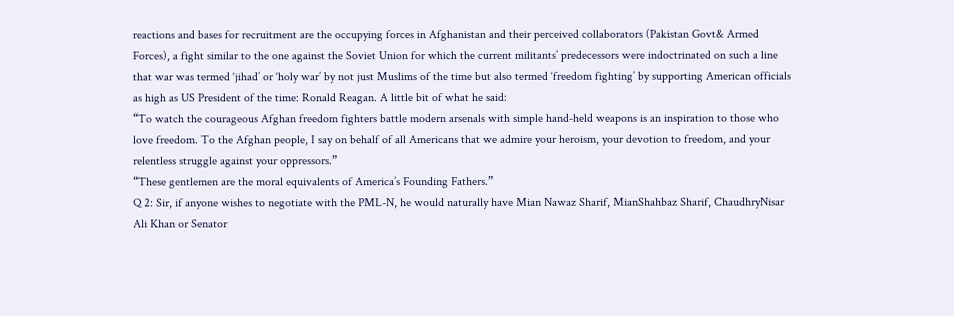reactions and bases for recruitment are the occupying forces in Afghanistan and their perceived collaborators (Pakistan Govt& Armed Forces), a fight similar to the one against the Soviet Union for which the current militants’ predecessors were indoctrinated on such a line that war was termed ‘jihad’ or ‘holy war’ by not just Muslims of the time but also termed ‘freedom fighting’ by supporting American officials as high as US President of the time: Ronald Reagan. A little bit of what he said:
“To watch the courageous Afghan freedom fighters battle modern arsenals with simple hand-held weapons is an inspiration to those who love freedom. To the Afghan people, I say on behalf of all Americans that we admire your heroism, your devotion to freedom, and your relentless struggle against your oppressors.”
“These gentlemen are the moral equivalents of America’s Founding Fathers.”
Q 2: Sir, if anyone wishes to negotiate with the PML-N, he would naturally have Mian Nawaz Sharif, MianShahbaz Sharif, ChaudhryNisar Ali Khan or Senator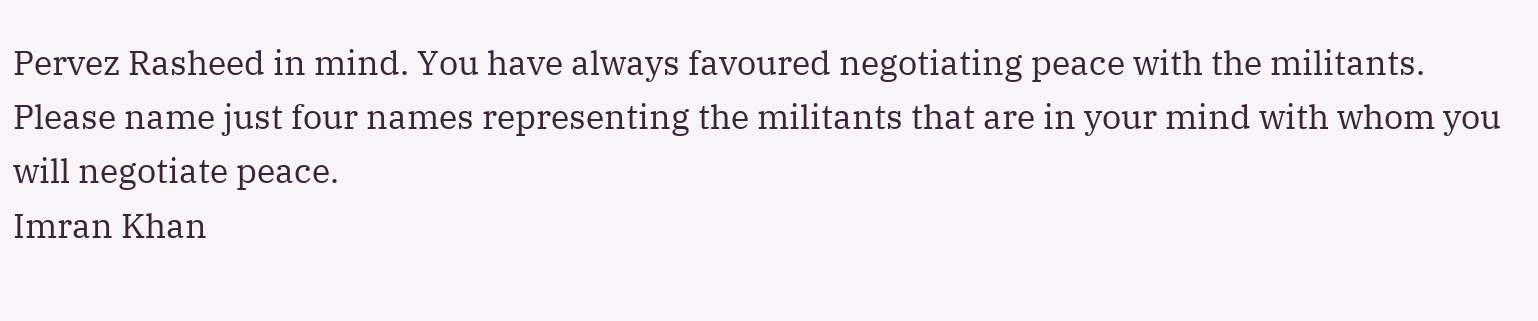Pervez Rasheed in mind. You have always favoured negotiating peace with the militants. Please name just four names representing the militants that are in your mind with whom you will negotiate peace.
Imran Khan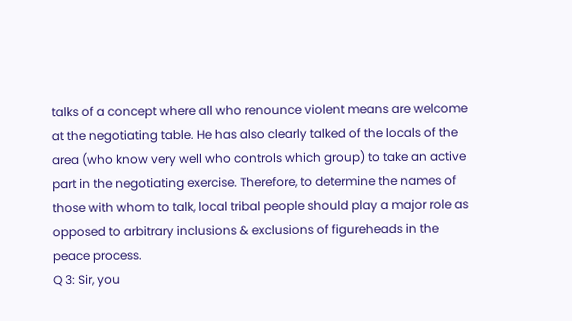talks of a concept where all who renounce violent means are welcome at the negotiating table. He has also clearly talked of the locals of the area (who know very well who controls which group) to take an active part in the negotiating exercise. Therefore, to determine the names of those with whom to talk, local tribal people should play a major role as opposed to arbitrary inclusions & exclusions of figureheads in the peace process.
Q 3: Sir, you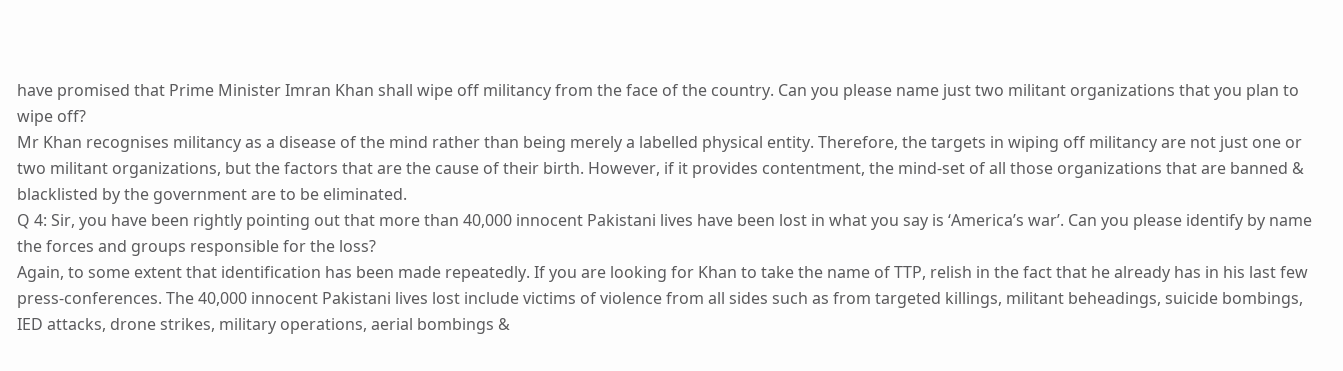have promised that Prime Minister Imran Khan shall wipe off militancy from the face of the country. Can you please name just two militant organizations that you plan to wipe off?
Mr Khan recognises militancy as a disease of the mind rather than being merely a labelled physical entity. Therefore, the targets in wiping off militancy are not just one or two militant organizations, but the factors that are the cause of their birth. However, if it provides contentment, the mind-set of all those organizations that are banned & blacklisted by the government are to be eliminated.
Q 4: Sir, you have been rightly pointing out that more than 40,000 innocent Pakistani lives have been lost in what you say is ‘America’s war’. Can you please identify by name the forces and groups responsible for the loss?
Again, to some extent that identification has been made repeatedly. If you are looking for Khan to take the name of TTP, relish in the fact that he already has in his last few press-conferences. The 40,000 innocent Pakistani lives lost include victims of violence from all sides such as from targeted killings, militant beheadings, suicide bombings, IED attacks, drone strikes, military operations, aerial bombings &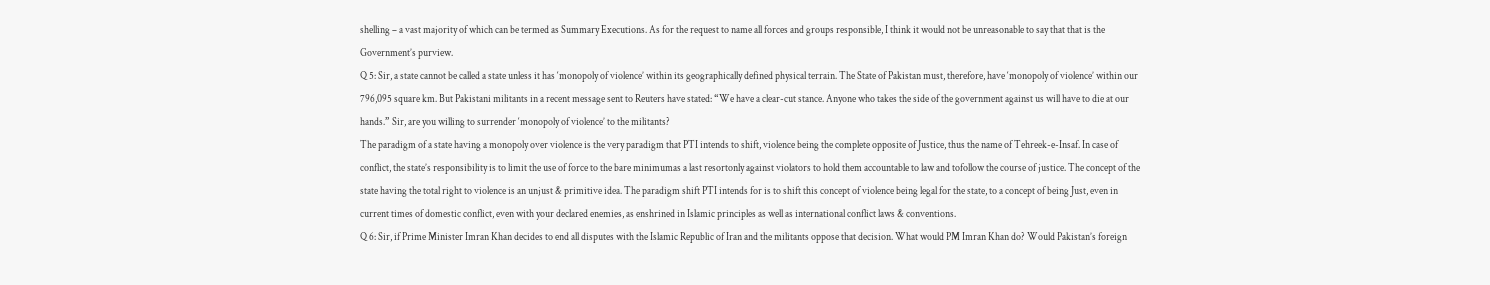shelling – a vast majority of which can be termed as Summary Executions. As for the request to name all forces and groups responsible, I think it would not be unreasonable to say that that is the Government’s purview.
Q 5: Sir, a state cannot be called a state unless it has ‘monopoly of violence’ within its geographically defined physical terrain. The State of Pakistan must, therefore, have ‘monopoly of violence’ within our 796,095 square km. But Pakistani militants in a recent message sent to Reuters have stated: “We have a clear-cut stance. Anyone who takes the side of the government against us will have to die at our hands.” Sir, are you willing to surrender ‘monopoly of violence’ to the militants?
The paradigm of a state having a monopoly over violence is the very paradigm that PTI intends to shift, violence being the complete opposite of Justice, thus the name of Tehreek-e-Insaf. In case of conflict, the state’s responsibility is to limit the use of force to the bare minimumas a last resortonly against violators to hold them accountable to law and tofollow the course of justice. The concept of the state having the total right to violence is an unjust & primitive idea. The paradigm shift PTI intends for is to shift this concept of violence being legal for the state, to a concept of being Just, even in current times of domestic conflict, even with your declared enemies, as enshrined in Islamic principles as well as international conflict laws & conventions.
Q 6: Sir, if Prime Minister Imran Khan decides to end all disputes with the Islamic Republic of Iran and the militants oppose that decision. What would PM Imran Khan do? Would Pakistan’s foreign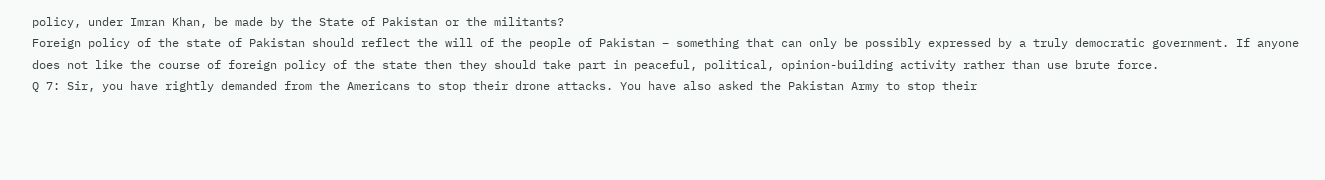policy, under Imran Khan, be made by the State of Pakistan or the militants?
Foreign policy of the state of Pakistan should reflect the will of the people of Pakistan – something that can only be possibly expressed by a truly democratic government. If anyone does not like the course of foreign policy of the state then they should take part in peaceful, political, opinion-building activity rather than use brute force.
Q 7: Sir, you have rightly demanded from the Americans to stop their drone attacks. You have also asked the Pakistan Army to stop their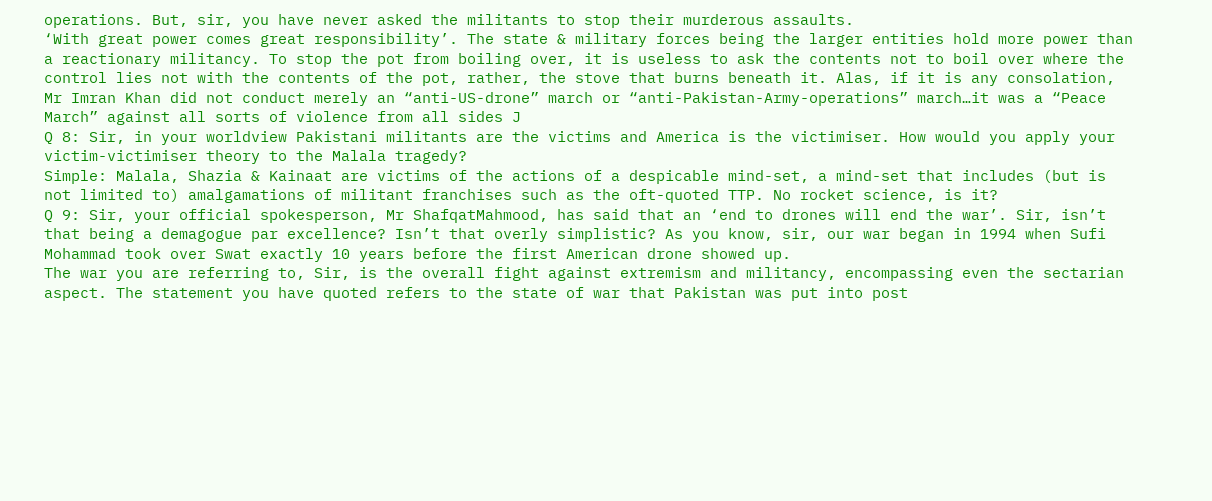operations. But, sir, you have never asked the militants to stop their murderous assaults.
‘With great power comes great responsibility’. The state & military forces being the larger entities hold more power than a reactionary militancy. To stop the pot from boiling over, it is useless to ask the contents not to boil over where the control lies not with the contents of the pot, rather, the stove that burns beneath it. Alas, if it is any consolation, Mr Imran Khan did not conduct merely an “anti-US-drone” march or “anti-Pakistan-Army-operations” march…it was a “Peace March” against all sorts of violence from all sides J
Q 8: Sir, in your worldview Pakistani militants are the victims and America is the victimiser. How would you apply your victim-victimiser theory to the Malala tragedy?
Simple: Malala, Shazia & Kainaat are victims of the actions of a despicable mind-set, a mind-set that includes (but is not limited to) amalgamations of militant franchises such as the oft-quoted TTP. No rocket science, is it?
Q 9: Sir, your official spokesperson, Mr ShafqatMahmood, has said that an ‘end to drones will end the war’. Sir, isn’t that being a demagogue par excellence? Isn’t that overly simplistic? As you know, sir, our war began in 1994 when Sufi Mohammad took over Swat exactly 10 years before the first American drone showed up.
The war you are referring to, Sir, is the overall fight against extremism and militancy, encompassing even the sectarian aspect. The statement you have quoted refers to the state of war that Pakistan was put into post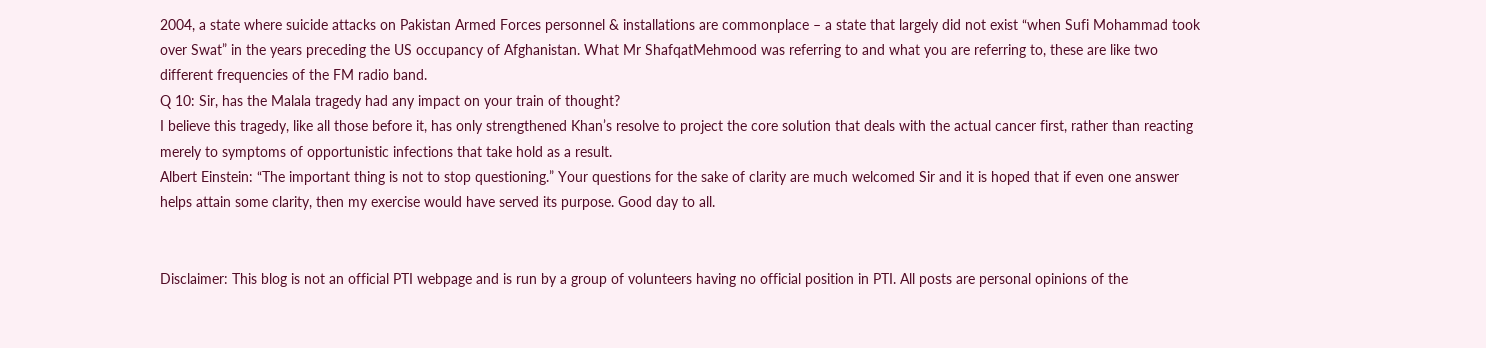2004, a state where suicide attacks on Pakistan Armed Forces personnel & installations are commonplace – a state that largely did not exist “when Sufi Mohammad took over Swat” in the years preceding the US occupancy of Afghanistan. What Mr ShafqatMehmood was referring to and what you are referring to, these are like two different frequencies of the FM radio band.
Q 10: Sir, has the Malala tragedy had any impact on your train of thought?
I believe this tragedy, like all those before it, has only strengthened Khan’s resolve to project the core solution that deals with the actual cancer first, rather than reacting merely to symptoms of opportunistic infections that take hold as a result.
Albert Einstein: “The important thing is not to stop questioning.” Your questions for the sake of clarity are much welcomed Sir and it is hoped that if even one answer helps attain some clarity, then my exercise would have served its purpose. Good day to all.


Disclaimer: This blog is not an official PTI webpage and is run by a group of volunteers having no official position in PTI. All posts are personal opinions of the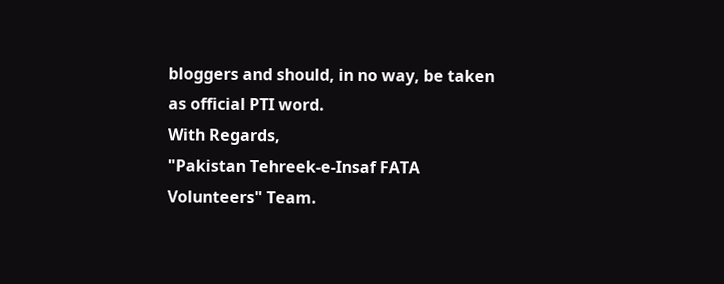bloggers and should, in no way, be taken as official PTI word.
With Regards,
"Pakistan Tehreek-e-Insaf FATA Volunteers" Team.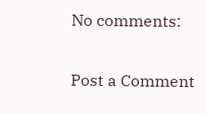No comments:

Post a Comment